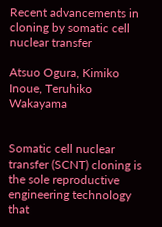Recent advancements in cloning by somatic cell nuclear transfer

Atsuo Ogura, Kimiko Inoue, Teruhiko Wakayama


Somatic cell nuclear transfer (SCNT) cloning is the sole reproductive engineering technology that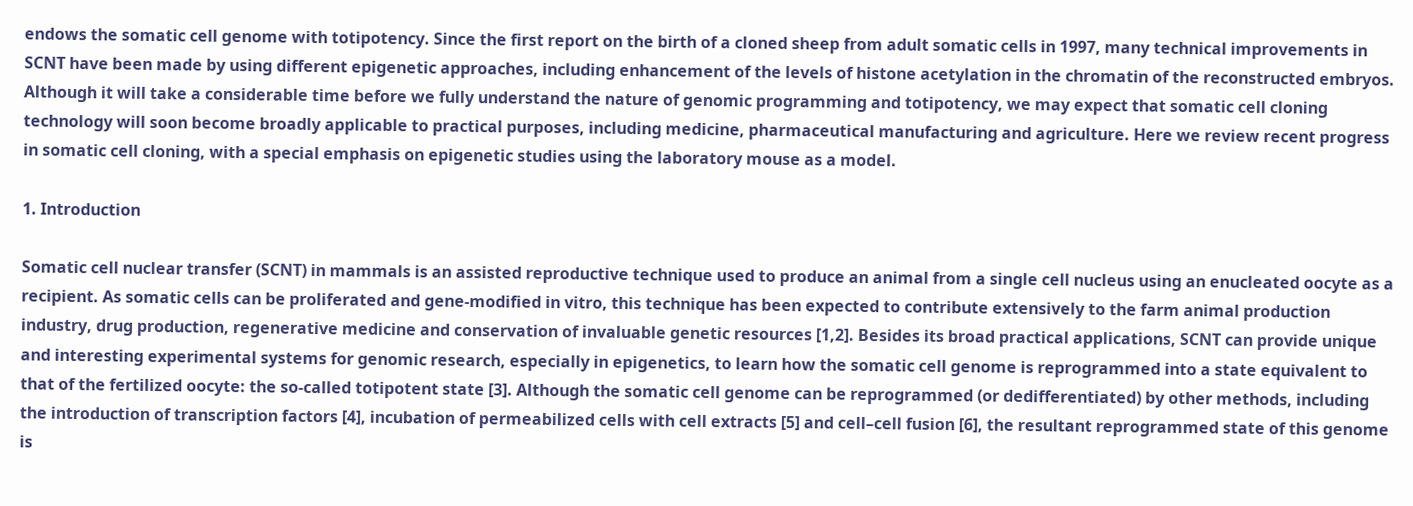endows the somatic cell genome with totipotency. Since the first report on the birth of a cloned sheep from adult somatic cells in 1997, many technical improvements in SCNT have been made by using different epigenetic approaches, including enhancement of the levels of histone acetylation in the chromatin of the reconstructed embryos. Although it will take a considerable time before we fully understand the nature of genomic programming and totipotency, we may expect that somatic cell cloning technology will soon become broadly applicable to practical purposes, including medicine, pharmaceutical manufacturing and agriculture. Here we review recent progress in somatic cell cloning, with a special emphasis on epigenetic studies using the laboratory mouse as a model.

1. Introduction

Somatic cell nuclear transfer (SCNT) in mammals is an assisted reproductive technique used to produce an animal from a single cell nucleus using an enucleated oocyte as a recipient. As somatic cells can be proliferated and gene-modified in vitro, this technique has been expected to contribute extensively to the farm animal production industry, drug production, regenerative medicine and conservation of invaluable genetic resources [1,2]. Besides its broad practical applications, SCNT can provide unique and interesting experimental systems for genomic research, especially in epigenetics, to learn how the somatic cell genome is reprogrammed into a state equivalent to that of the fertilized oocyte: the so-called totipotent state [3]. Although the somatic cell genome can be reprogrammed (or dedifferentiated) by other methods, including the introduction of transcription factors [4], incubation of permeabilized cells with cell extracts [5] and cell–cell fusion [6], the resultant reprogrammed state of this genome is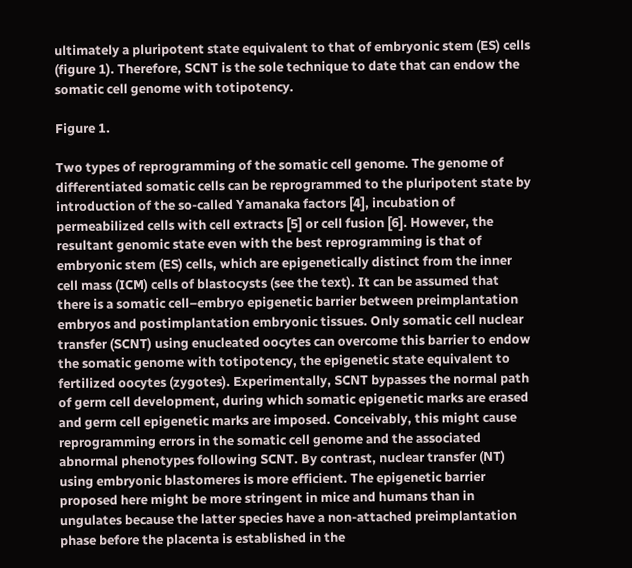ultimately a pluripotent state equivalent to that of embryonic stem (ES) cells (figure 1). Therefore, SCNT is the sole technique to date that can endow the somatic cell genome with totipotency.

Figure 1.

Two types of reprogramming of the somatic cell genome. The genome of differentiated somatic cells can be reprogrammed to the pluripotent state by introduction of the so-called Yamanaka factors [4], incubation of permeabilized cells with cell extracts [5] or cell fusion [6]. However, the resultant genomic state even with the best reprogramming is that of embryonic stem (ES) cells, which are epigenetically distinct from the inner cell mass (ICM) cells of blastocysts (see the text). It can be assumed that there is a somatic cell–embryo epigenetic barrier between preimplantation embryos and postimplantation embryonic tissues. Only somatic cell nuclear transfer (SCNT) using enucleated oocytes can overcome this barrier to endow the somatic genome with totipotency, the epigenetic state equivalent to fertilized oocytes (zygotes). Experimentally, SCNT bypasses the normal path of germ cell development, during which somatic epigenetic marks are erased and germ cell epigenetic marks are imposed. Conceivably, this might cause reprogramming errors in the somatic cell genome and the associated abnormal phenotypes following SCNT. By contrast, nuclear transfer (NT) using embryonic blastomeres is more efficient. The epigenetic barrier proposed here might be more stringent in mice and humans than in ungulates because the latter species have a non-attached preimplantation phase before the placenta is established in the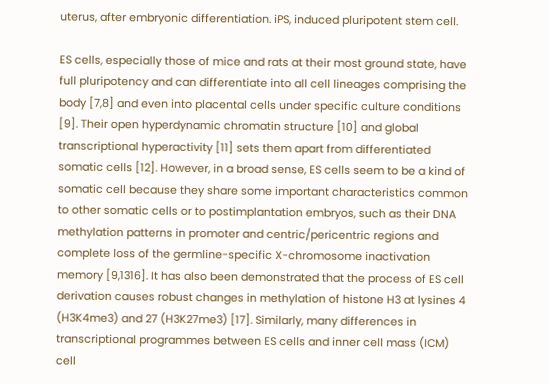uterus, after embryonic differentiation. iPS, induced pluripotent stem cell.

ES cells, especially those of mice and rats at their most ground state, have full pluripotency and can differentiate into all cell lineages comprising the body [7,8] and even into placental cells under specific culture conditions [9]. Their open hyperdynamic chromatin structure [10] and global transcriptional hyperactivity [11] sets them apart from differentiated somatic cells [12]. However, in a broad sense, ES cells seem to be a kind of somatic cell because they share some important characteristics common to other somatic cells or to postimplantation embryos, such as their DNA methylation patterns in promoter and centric/pericentric regions and complete loss of the germline-specific X-chromosome inactivation memory [9,1316]. It has also been demonstrated that the process of ES cell derivation causes robust changes in methylation of histone H3 at lysines 4 (H3K4me3) and 27 (H3K27me3) [17]. Similarly, many differences in transcriptional programmes between ES cells and inner cell mass (ICM) cell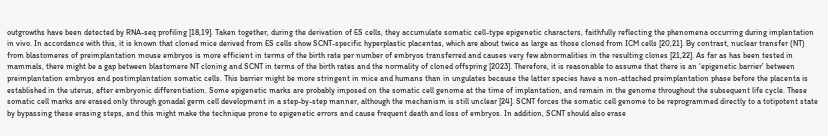outgrowths have been detected by RNA-seq profiling [18,19]. Taken together, during the derivation of ES cells, they accumulate somatic cell-type epigenetic characters, faithfully reflecting the phenomena occurring during implantation in vivo. In accordance with this, it is known that cloned mice derived from ES cells show SCNT-specific hyperplastic placentas, which are about twice as large as those cloned from ICM cells [20,21]. By contrast, nuclear transfer (NT) from blastomeres of preimplantation mouse embryos is more efficient in terms of the birth rate per number of embryos transferred and causes very few abnormalities in the resulting clones [21,22]. As far as has been tested in mammals, there might be a gap between blastomere NT cloning and SCNT in terms of the birth rates and the normality of cloned offspring [2023]. Therefore, it is reasonable to assume that there is an ‘epigenetic barrier’ between preimplantation embryos and postimplantation somatic cells. This barrier might be more stringent in mice and humans than in ungulates because the latter species have a non-attached preimplantation phase before the placenta is established in the uterus, after embryonic differentiation. Some epigenetic marks are probably imposed on the somatic cell genome at the time of implantation, and remain in the genome throughout the subsequent life cycle. These somatic cell marks are erased only through gonadal germ cell development in a step-by-step manner, although the mechanism is still unclear [24]. SCNT forces the somatic cell genome to be reprogrammed directly to a totipotent state by bypassing these erasing steps, and this might make the technique prone to epigenetic errors and cause frequent death and loss of embryos. In addition, SCNT should also erase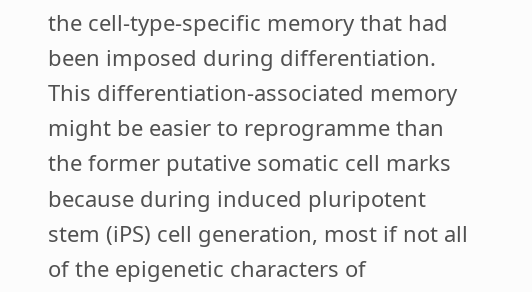the cell-type-specific memory that had been imposed during differentiation. This differentiation-associated memory might be easier to reprogramme than the former putative somatic cell marks because during induced pluripotent stem (iPS) cell generation, most if not all of the epigenetic characters of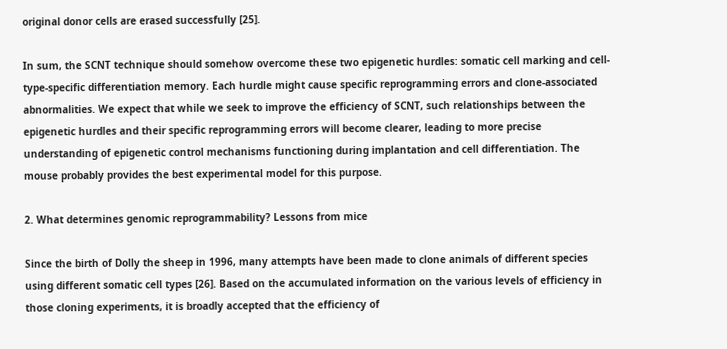original donor cells are erased successfully [25].

In sum, the SCNT technique should somehow overcome these two epigenetic hurdles: somatic cell marking and cell-type-specific differentiation memory. Each hurdle might cause specific reprogramming errors and clone-associated abnormalities. We expect that while we seek to improve the efficiency of SCNT, such relationships between the epigenetic hurdles and their specific reprogramming errors will become clearer, leading to more precise understanding of epigenetic control mechanisms functioning during implantation and cell differentiation. The mouse probably provides the best experimental model for this purpose.

2. What determines genomic reprogrammability? Lessons from mice

Since the birth of Dolly the sheep in 1996, many attempts have been made to clone animals of different species using different somatic cell types [26]. Based on the accumulated information on the various levels of efficiency in those cloning experiments, it is broadly accepted that the efficiency of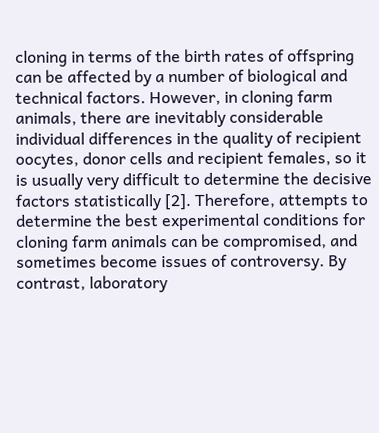cloning in terms of the birth rates of offspring can be affected by a number of biological and technical factors. However, in cloning farm animals, there are inevitably considerable individual differences in the quality of recipient oocytes, donor cells and recipient females, so it is usually very difficult to determine the decisive factors statistically [2]. Therefore, attempts to determine the best experimental conditions for cloning farm animals can be compromised, and sometimes become issues of controversy. By contrast, laboratory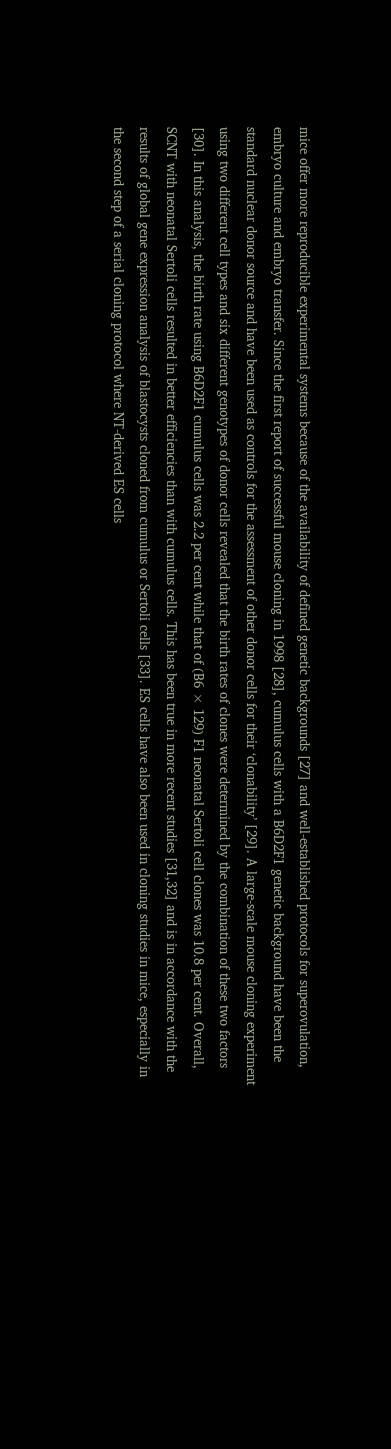mice offer more reproducible experimental systems because of the availability of defined genetic backgrounds [27] and well-established protocols for superovulation, embryo culture and embryo transfer. Since the first report of successful mouse cloning in 1998 [28], cumulus cells with a B6D2F1 genetic background have been the standard nuclear donor source and have been used as controls for the assessment of other donor cells for their ‘clonability’ [29]. A large-scale mouse cloning experiment using two different cell types and six different genotypes of donor cells revealed that the birth rates of clones were determined by the combination of these two factors [30]. In this analysis, the birth rate using B6D2F1 cumulus cells was 2.2 per cent while that of (B6 × 129) F1 neonatal Sertoli cell clones was 10.8 per cent. Overall, SCNT with neonatal Sertoli cells resulted in better efficiencies than with cumulus cells. This has been true in more recent studies [31,32] and is in accordance with the results of global gene expression analysis of blastocysts cloned from cumulus or Sertoli cells [33]. ES cells have also been used in cloning studies in mice, especially in the second step of a serial cloning protocol where NT-derived ES cells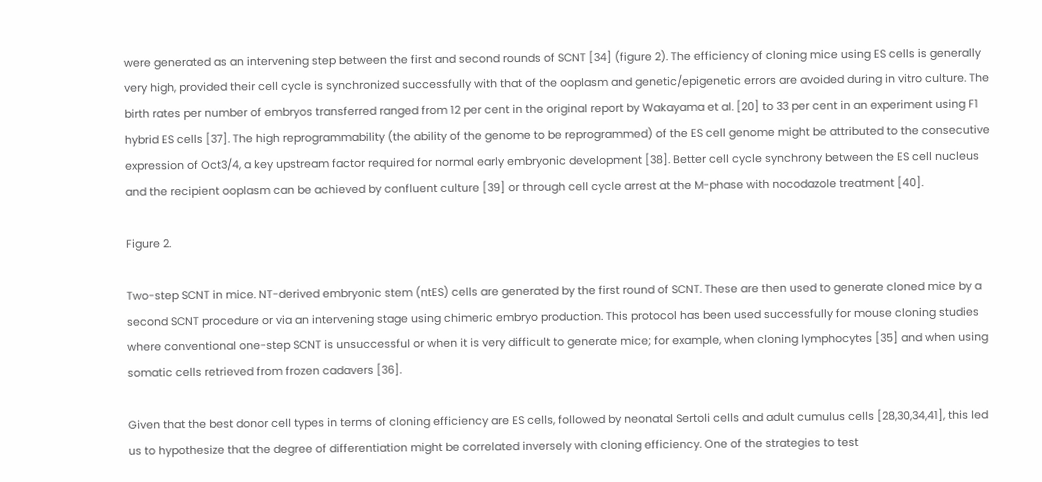were generated as an intervening step between the first and second rounds of SCNT [34] (figure 2). The efficiency of cloning mice using ES cells is generally very high, provided their cell cycle is synchronized successfully with that of the ooplasm and genetic/epigenetic errors are avoided during in vitro culture. The birth rates per number of embryos transferred ranged from 12 per cent in the original report by Wakayama et al. [20] to 33 per cent in an experiment using F1 hybrid ES cells [37]. The high reprogrammability (the ability of the genome to be reprogrammed) of the ES cell genome might be attributed to the consecutive expression of Oct3/4, a key upstream factor required for normal early embryonic development [38]. Better cell cycle synchrony between the ES cell nucleus and the recipient ooplasm can be achieved by confluent culture [39] or through cell cycle arrest at the M-phase with nocodazole treatment [40].

Figure 2.

Two-step SCNT in mice. NT-derived embryonic stem (ntES) cells are generated by the first round of SCNT. These are then used to generate cloned mice by a second SCNT procedure or via an intervening stage using chimeric embryo production. This protocol has been used successfully for mouse cloning studies where conventional one-step SCNT is unsuccessful or when it is very difficult to generate mice; for example, when cloning lymphocytes [35] and when using somatic cells retrieved from frozen cadavers [36].

Given that the best donor cell types in terms of cloning efficiency are ES cells, followed by neonatal Sertoli cells and adult cumulus cells [28,30,34,41], this led us to hypothesize that the degree of differentiation might be correlated inversely with cloning efficiency. One of the strategies to test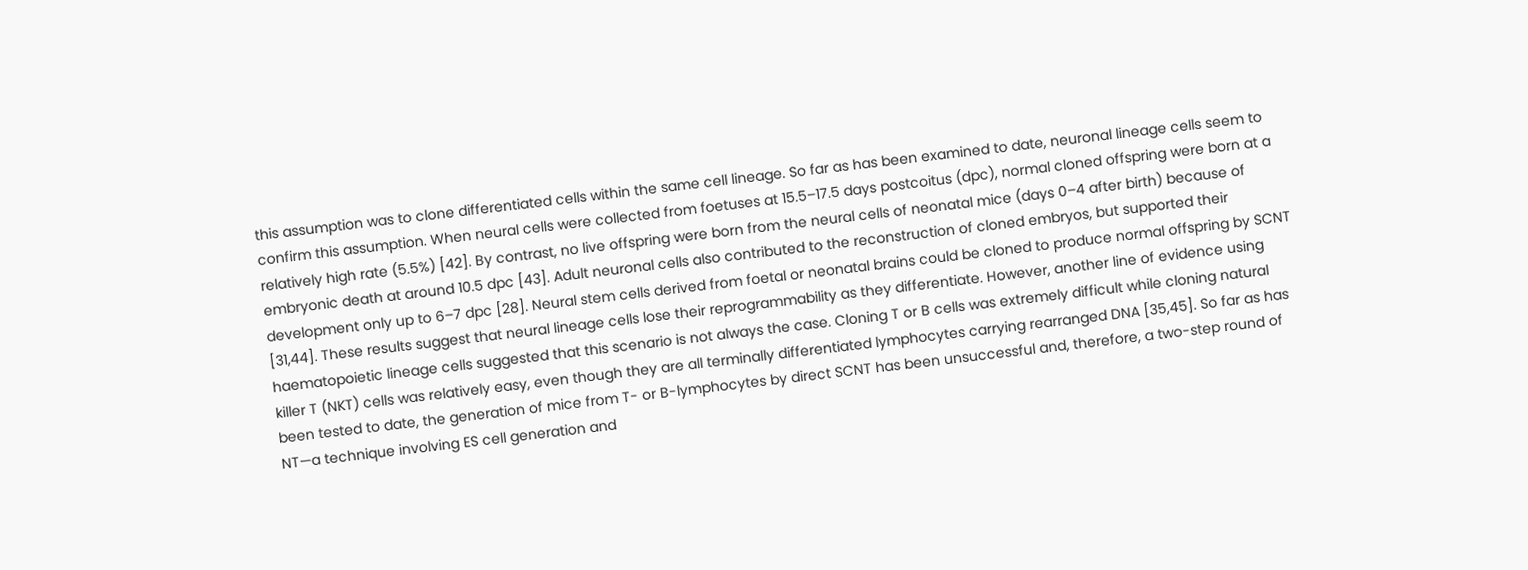this assumption was to clone differentiated cells within the same cell lineage. So far as has been examined to date, neuronal lineage cells seem to confirm this assumption. When neural cells were collected from foetuses at 15.5–17.5 days postcoitus (dpc), normal cloned offspring were born at a relatively high rate (5.5%) [42]. By contrast, no live offspring were born from the neural cells of neonatal mice (days 0–4 after birth) because of embryonic death at around 10.5 dpc [43]. Adult neuronal cells also contributed to the reconstruction of cloned embryos, but supported their development only up to 6–7 dpc [28]. Neural stem cells derived from foetal or neonatal brains could be cloned to produce normal offspring by SCNT [31,44]. These results suggest that neural lineage cells lose their reprogrammability as they differentiate. However, another line of evidence using haematopoietic lineage cells suggested that this scenario is not always the case. Cloning T or B cells was extremely difficult while cloning natural killer T (NKT) cells was relatively easy, even though they are all terminally differentiated lymphocytes carrying rearranged DNA [35,45]. So far as has been tested to date, the generation of mice from T- or B-lymphocytes by direct SCNT has been unsuccessful and, therefore, a two-step round of NT—a technique involving ES cell generation and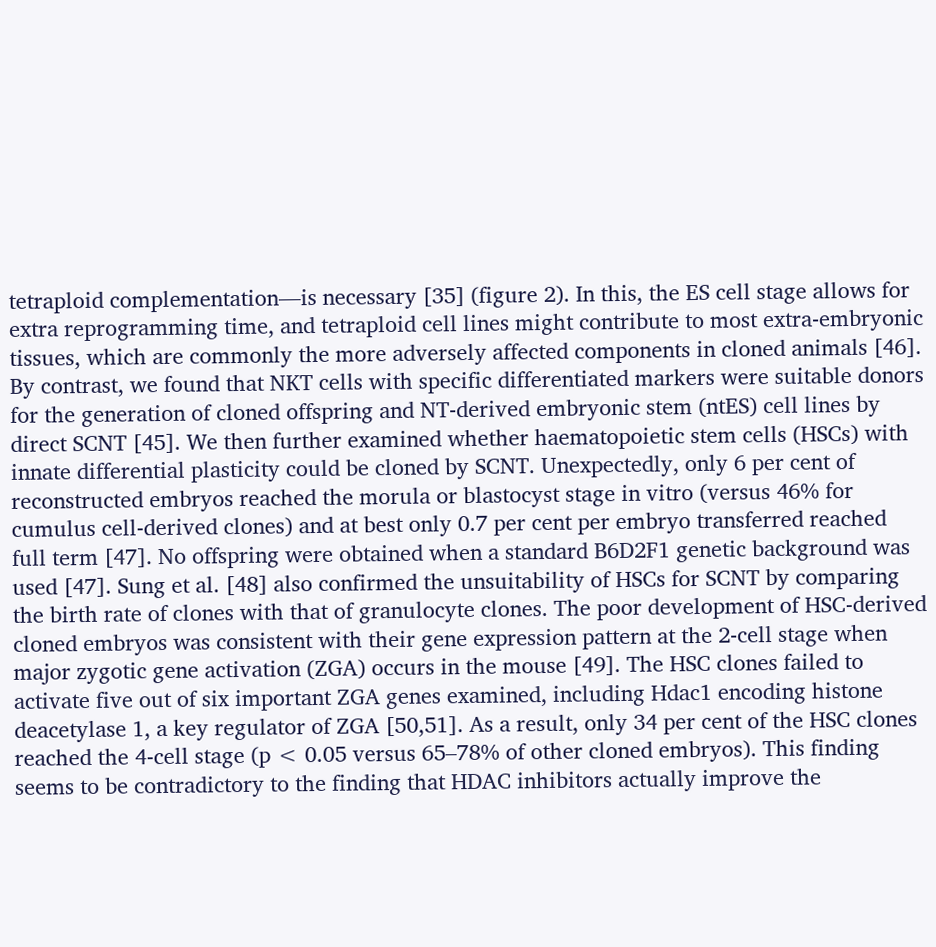tetraploid complementation—is necessary [35] (figure 2). In this, the ES cell stage allows for extra reprogramming time, and tetraploid cell lines might contribute to most extra-embryonic tissues, which are commonly the more adversely affected components in cloned animals [46]. By contrast, we found that NKT cells with specific differentiated markers were suitable donors for the generation of cloned offspring and NT-derived embryonic stem (ntES) cell lines by direct SCNT [45]. We then further examined whether haematopoietic stem cells (HSCs) with innate differential plasticity could be cloned by SCNT. Unexpectedly, only 6 per cent of reconstructed embryos reached the morula or blastocyst stage in vitro (versus 46% for cumulus cell-derived clones) and at best only 0.7 per cent per embryo transferred reached full term [47]. No offspring were obtained when a standard B6D2F1 genetic background was used [47]. Sung et al. [48] also confirmed the unsuitability of HSCs for SCNT by comparing the birth rate of clones with that of granulocyte clones. The poor development of HSC-derived cloned embryos was consistent with their gene expression pattern at the 2-cell stage when major zygotic gene activation (ZGA) occurs in the mouse [49]. The HSC clones failed to activate five out of six important ZGA genes examined, including Hdac1 encoding histone deacetylase 1, a key regulator of ZGA [50,51]. As a result, only 34 per cent of the HSC clones reached the 4-cell stage (p < 0.05 versus 65–78% of other cloned embryos). This finding seems to be contradictory to the finding that HDAC inhibitors actually improve the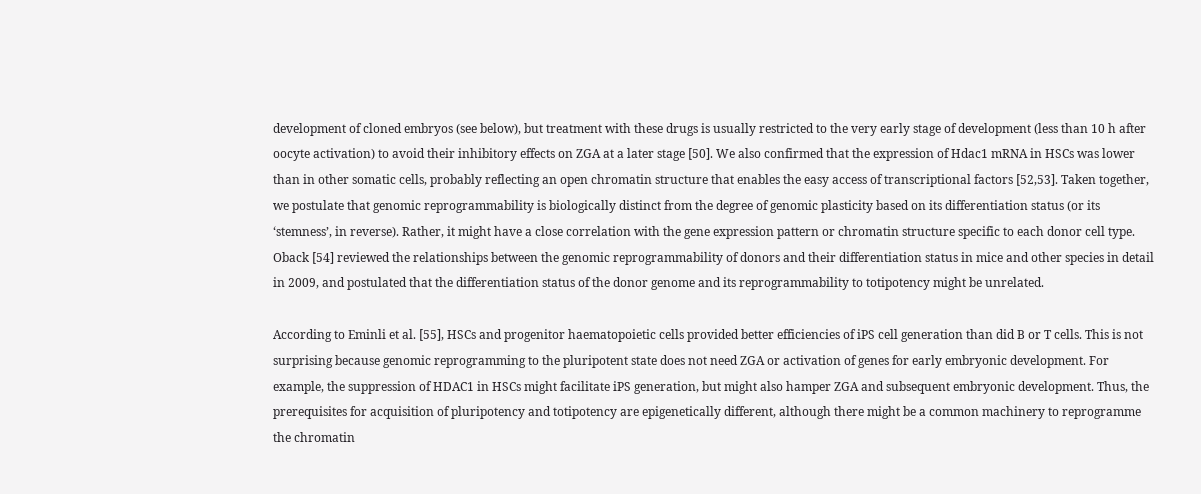development of cloned embryos (see below), but treatment with these drugs is usually restricted to the very early stage of development (less than 10 h after oocyte activation) to avoid their inhibitory effects on ZGA at a later stage [50]. We also confirmed that the expression of Hdac1 mRNA in HSCs was lower than in other somatic cells, probably reflecting an open chromatin structure that enables the easy access of transcriptional factors [52,53]. Taken together, we postulate that genomic reprogrammability is biologically distinct from the degree of genomic plasticity based on its differentiation status (or its ‘stemness’, in reverse). Rather, it might have a close correlation with the gene expression pattern or chromatin structure specific to each donor cell type. Oback [54] reviewed the relationships between the genomic reprogrammability of donors and their differentiation status in mice and other species in detail in 2009, and postulated that the differentiation status of the donor genome and its reprogrammability to totipotency might be unrelated.

According to Eminli et al. [55], HSCs and progenitor haematopoietic cells provided better efficiencies of iPS cell generation than did B or T cells. This is not surprising because genomic reprogramming to the pluripotent state does not need ZGA or activation of genes for early embryonic development. For example, the suppression of HDAC1 in HSCs might facilitate iPS generation, but might also hamper ZGA and subsequent embryonic development. Thus, the prerequisites for acquisition of pluripotency and totipotency are epigenetically different, although there might be a common machinery to reprogramme the chromatin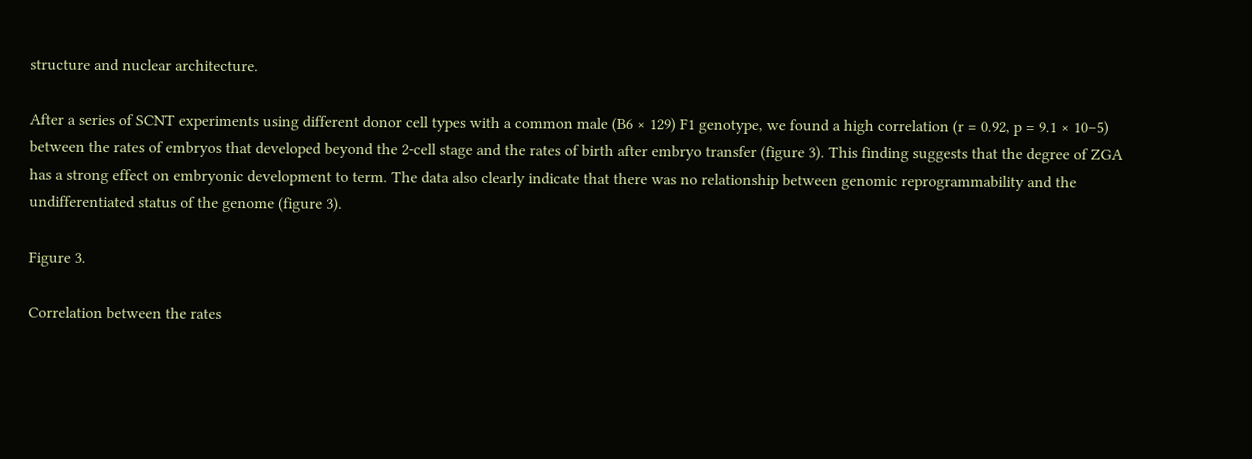structure and nuclear architecture.

After a series of SCNT experiments using different donor cell types with a common male (B6 × 129) F1 genotype, we found a high correlation (r = 0.92, p = 9.1 × 10–5) between the rates of embryos that developed beyond the 2-cell stage and the rates of birth after embryo transfer (figure 3). This finding suggests that the degree of ZGA has a strong effect on embryonic development to term. The data also clearly indicate that there was no relationship between genomic reprogrammability and the undifferentiated status of the genome (figure 3).

Figure 3.

Correlation between the rates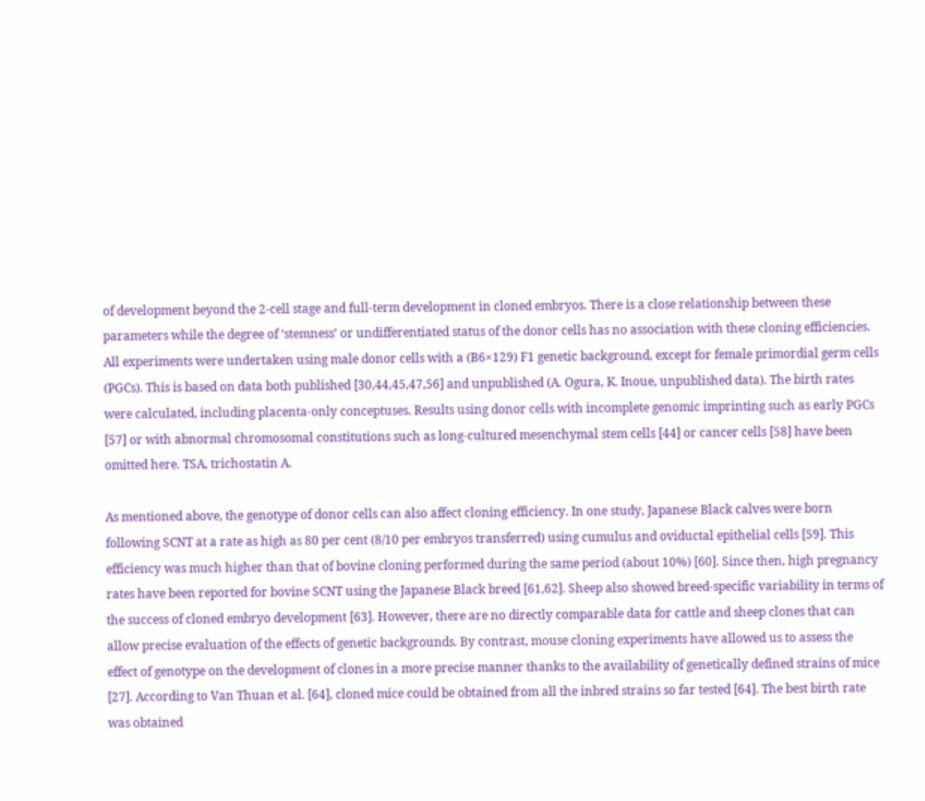of development beyond the 2-cell stage and full-term development in cloned embryos. There is a close relationship between these parameters while the degree of ‘stemness’ or undifferentiated status of the donor cells has no association with these cloning efficiencies. All experiments were undertaken using male donor cells with a (B6×129) F1 genetic background, except for female primordial germ cells (PGCs). This is based on data both published [30,44,45,47,56] and unpublished (A. Ogura, K. Inoue, unpublished data). The birth rates were calculated, including placenta-only conceptuses. Results using donor cells with incomplete genomic imprinting such as early PGCs [57] or with abnormal chromosomal constitutions such as long-cultured mesenchymal stem cells [44] or cancer cells [58] have been omitted here. TSA, trichostatin A.

As mentioned above, the genotype of donor cells can also affect cloning efficiency. In one study, Japanese Black calves were born following SCNT at a rate as high as 80 per cent (8/10 per embryos transferred) using cumulus and oviductal epithelial cells [59]. This efficiency was much higher than that of bovine cloning performed during the same period (about 10%) [60]. Since then, high pregnancy rates have been reported for bovine SCNT using the Japanese Black breed [61,62]. Sheep also showed breed-specific variability in terms of the success of cloned embryo development [63]. However, there are no directly comparable data for cattle and sheep clones that can allow precise evaluation of the effects of genetic backgrounds. By contrast, mouse cloning experiments have allowed us to assess the effect of genotype on the development of clones in a more precise manner thanks to the availability of genetically defined strains of mice [27]. According to Van Thuan et al. [64], cloned mice could be obtained from all the inbred strains so far tested [64]. The best birth rate was obtained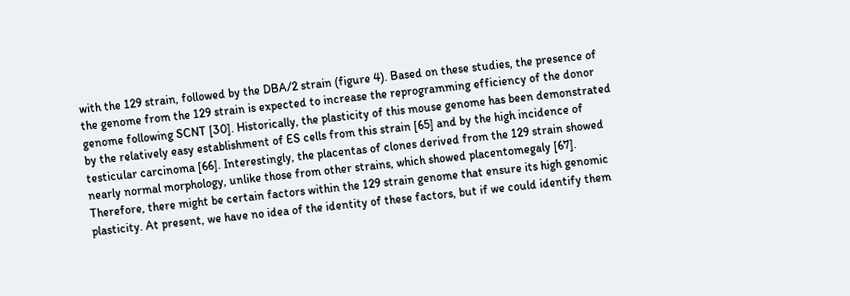with the 129 strain, followed by the DBA/2 strain (figure 4). Based on these studies, the presence of the genome from the 129 strain is expected to increase the reprogramming efficiency of the donor genome following SCNT [30]. Historically, the plasticity of this mouse genome has been demonstrated by the relatively easy establishment of ES cells from this strain [65] and by the high incidence of testicular carcinoma [66]. Interestingly, the placentas of clones derived from the 129 strain showed nearly normal morphology, unlike those from other strains, which showed placentomegaly [67]. Therefore, there might be certain factors within the 129 strain genome that ensure its high genomic plasticity. At present, we have no idea of the identity of these factors, but if we could identify them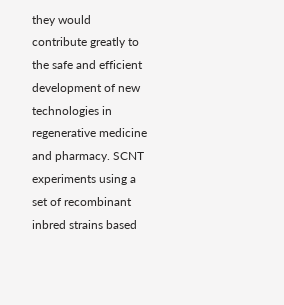they would contribute greatly to the safe and efficient development of new technologies in regenerative medicine and pharmacy. SCNT experiments using a set of recombinant inbred strains based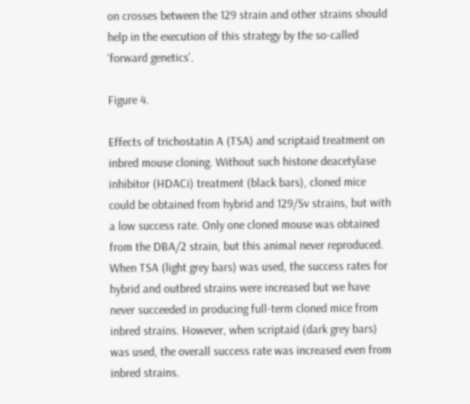on crosses between the 129 strain and other strains should help in the execution of this strategy by the so-called ‘forward genetics’.

Figure 4.

Effects of trichostatin A (TSA) and scriptaid treatment on inbred mouse cloning. Without such histone deacetylase inhibitor (HDACi) treatment (black bars), cloned mice could be obtained from hybrid and 129/Sv strains, but with a low success rate. Only one cloned mouse was obtained from the DBA/2 strain, but this animal never reproduced. When TSA (light grey bars) was used, the success rates for hybrid and outbred strains were increased but we have never succeeded in producing full-term cloned mice from inbred strains. However, when scriptaid (dark grey bars) was used, the overall success rate was increased even from inbred strains.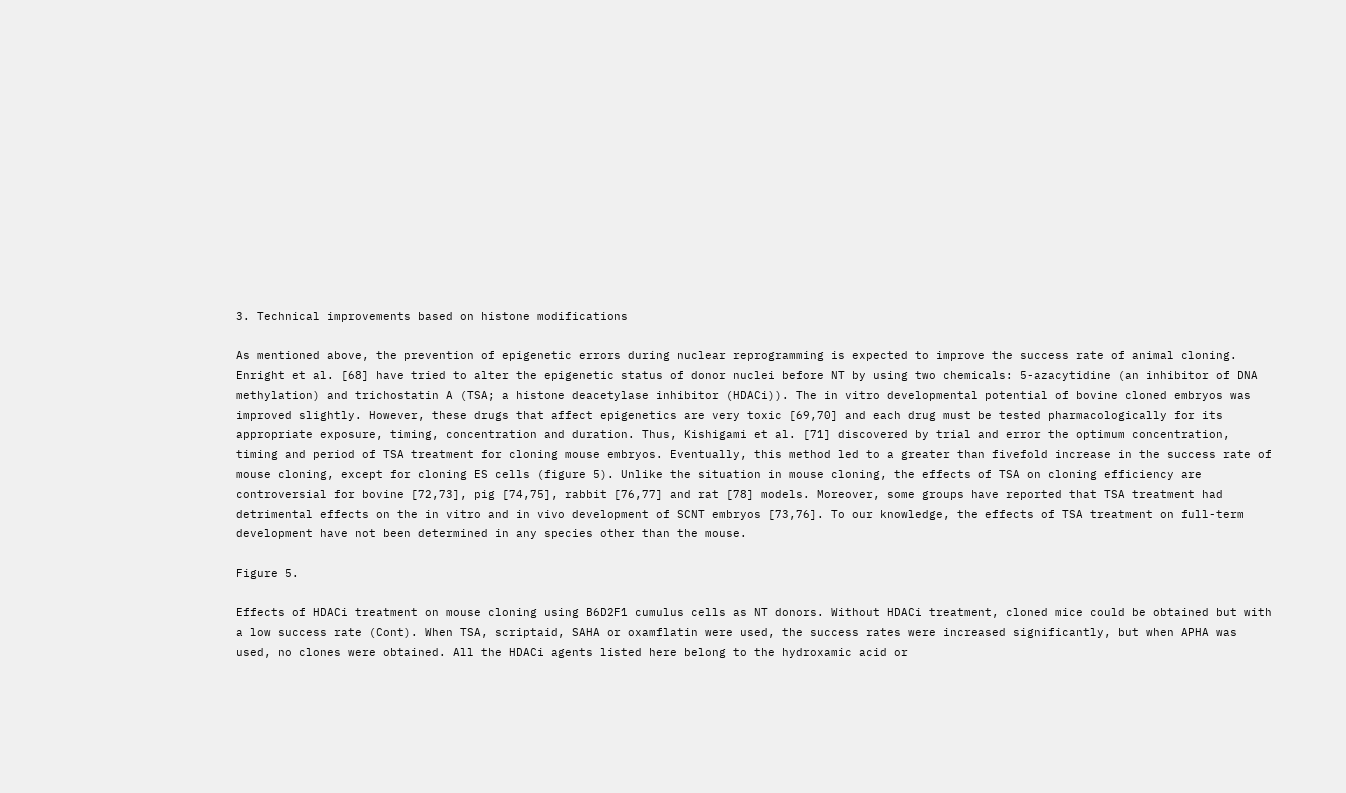3. Technical improvements based on histone modifications

As mentioned above, the prevention of epigenetic errors during nuclear reprogramming is expected to improve the success rate of animal cloning. Enright et al. [68] have tried to alter the epigenetic status of donor nuclei before NT by using two chemicals: 5-azacytidine (an inhibitor of DNA methylation) and trichostatin A (TSA; a histone deacetylase inhibitor (HDACi)). The in vitro developmental potential of bovine cloned embryos was improved slightly. However, these drugs that affect epigenetics are very toxic [69,70] and each drug must be tested pharmacologically for its appropriate exposure, timing, concentration and duration. Thus, Kishigami et al. [71] discovered by trial and error the optimum concentration, timing and period of TSA treatment for cloning mouse embryos. Eventually, this method led to a greater than fivefold increase in the success rate of mouse cloning, except for cloning ES cells (figure 5). Unlike the situation in mouse cloning, the effects of TSA on cloning efficiency are controversial for bovine [72,73], pig [74,75], rabbit [76,77] and rat [78] models. Moreover, some groups have reported that TSA treatment had detrimental effects on the in vitro and in vivo development of SCNT embryos [73,76]. To our knowledge, the effects of TSA treatment on full-term development have not been determined in any species other than the mouse.

Figure 5.

Effects of HDACi treatment on mouse cloning using B6D2F1 cumulus cells as NT donors. Without HDACi treatment, cloned mice could be obtained but with a low success rate (Cont). When TSA, scriptaid, SAHA or oxamflatin were used, the success rates were increased significantly, but when APHA was used, no clones were obtained. All the HDACi agents listed here belong to the hydroxamic acid or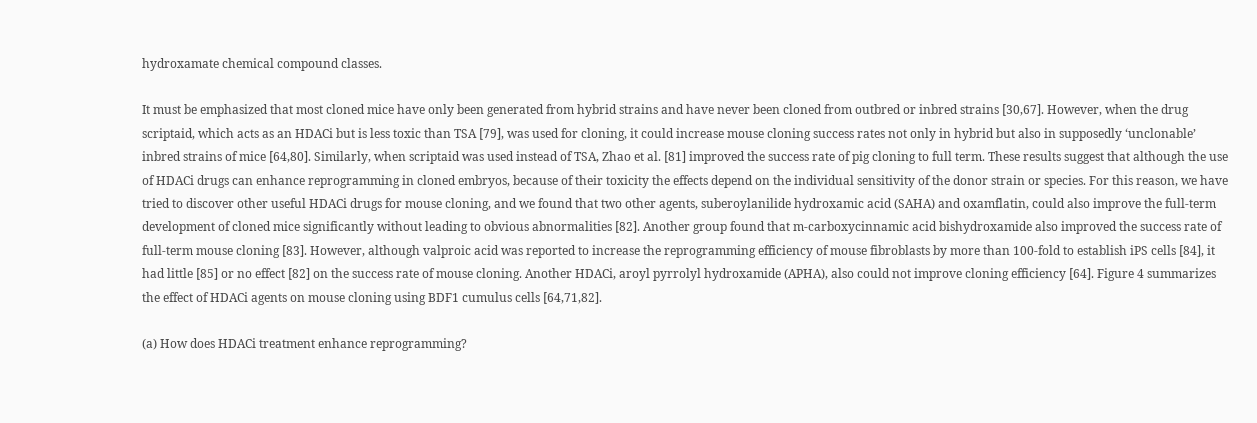hydroxamate chemical compound classes.

It must be emphasized that most cloned mice have only been generated from hybrid strains and have never been cloned from outbred or inbred strains [30,67]. However, when the drug scriptaid, which acts as an HDACi but is less toxic than TSA [79], was used for cloning, it could increase mouse cloning success rates not only in hybrid but also in supposedly ‘unclonable’ inbred strains of mice [64,80]. Similarly, when scriptaid was used instead of TSA, Zhao et al. [81] improved the success rate of pig cloning to full term. These results suggest that although the use of HDACi drugs can enhance reprogramming in cloned embryos, because of their toxicity the effects depend on the individual sensitivity of the donor strain or species. For this reason, we have tried to discover other useful HDACi drugs for mouse cloning, and we found that two other agents, suberoylanilide hydroxamic acid (SAHA) and oxamflatin, could also improve the full-term development of cloned mice significantly without leading to obvious abnormalities [82]. Another group found that m-carboxycinnamic acid bishydroxamide also improved the success rate of full-term mouse cloning [83]. However, although valproic acid was reported to increase the reprogramming efficiency of mouse fibroblasts by more than 100-fold to establish iPS cells [84], it had little [85] or no effect [82] on the success rate of mouse cloning. Another HDACi, aroyl pyrrolyl hydroxamide (APHA), also could not improve cloning efficiency [64]. Figure 4 summarizes the effect of HDACi agents on mouse cloning using BDF1 cumulus cells [64,71,82].

(a) How does HDACi treatment enhance reprogramming?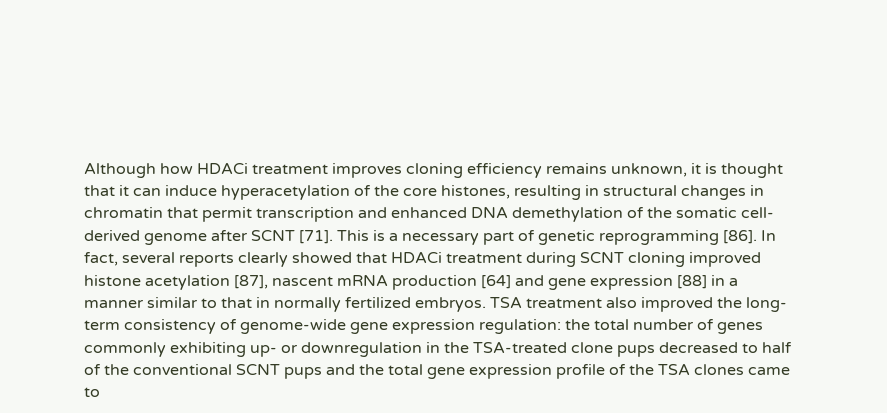Although how HDACi treatment improves cloning efficiency remains unknown, it is thought that it can induce hyperacetylation of the core histones, resulting in structural changes in chromatin that permit transcription and enhanced DNA demethylation of the somatic cell-derived genome after SCNT [71]. This is a necessary part of genetic reprogramming [86]. In fact, several reports clearly showed that HDACi treatment during SCNT cloning improved histone acetylation [87], nascent mRNA production [64] and gene expression [88] in a manner similar to that in normally fertilized embryos. TSA treatment also improved the long-term consistency of genome-wide gene expression regulation: the total number of genes commonly exhibiting up- or downregulation in the TSA-treated clone pups decreased to half of the conventional SCNT pups and the total gene expression profile of the TSA clones came to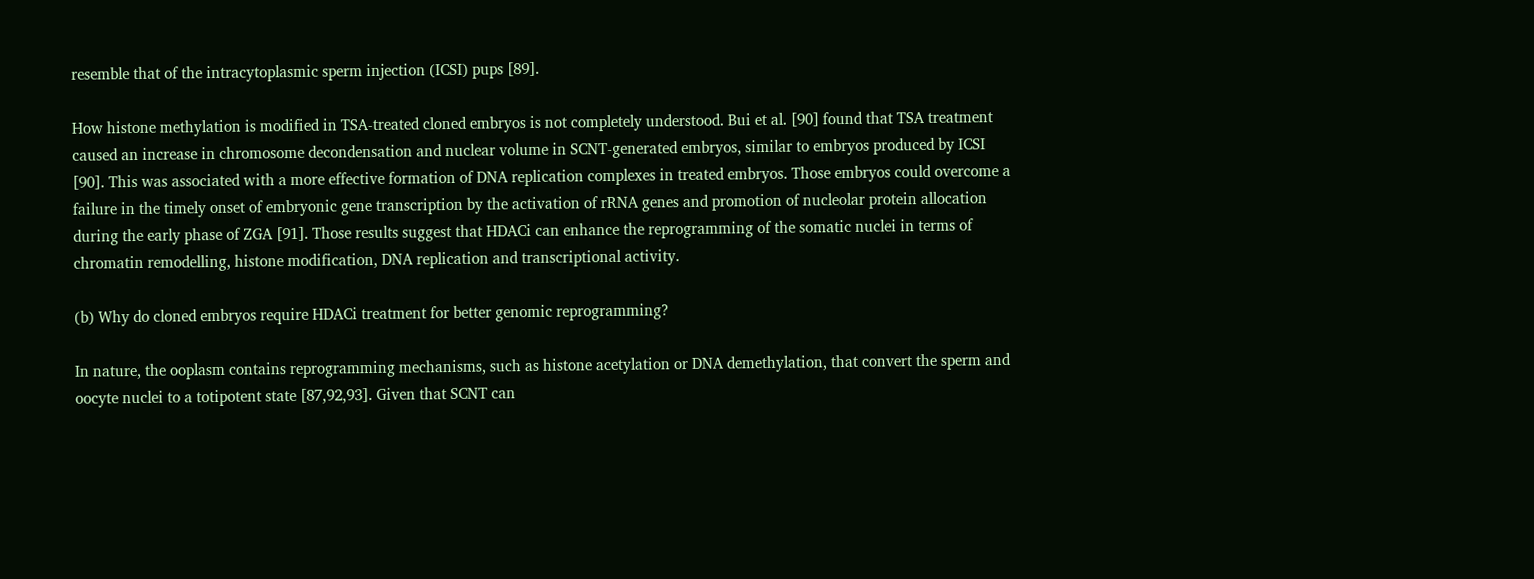resemble that of the intracytoplasmic sperm injection (ICSI) pups [89].

How histone methylation is modified in TSA-treated cloned embryos is not completely understood. Bui et al. [90] found that TSA treatment caused an increase in chromosome decondensation and nuclear volume in SCNT-generated embryos, similar to embryos produced by ICSI [90]. This was associated with a more effective formation of DNA replication complexes in treated embryos. Those embryos could overcome a failure in the timely onset of embryonic gene transcription by the activation of rRNA genes and promotion of nucleolar protein allocation during the early phase of ZGA [91]. Those results suggest that HDACi can enhance the reprogramming of the somatic nuclei in terms of chromatin remodelling, histone modification, DNA replication and transcriptional activity.

(b) Why do cloned embryos require HDACi treatment for better genomic reprogramming?

In nature, the ooplasm contains reprogramming mechanisms, such as histone acetylation or DNA demethylation, that convert the sperm and oocyte nuclei to a totipotent state [87,92,93]. Given that SCNT can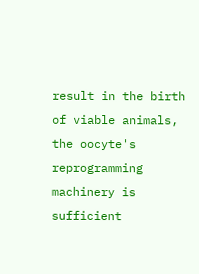result in the birth of viable animals, the oocyte's reprogramming machinery is sufficient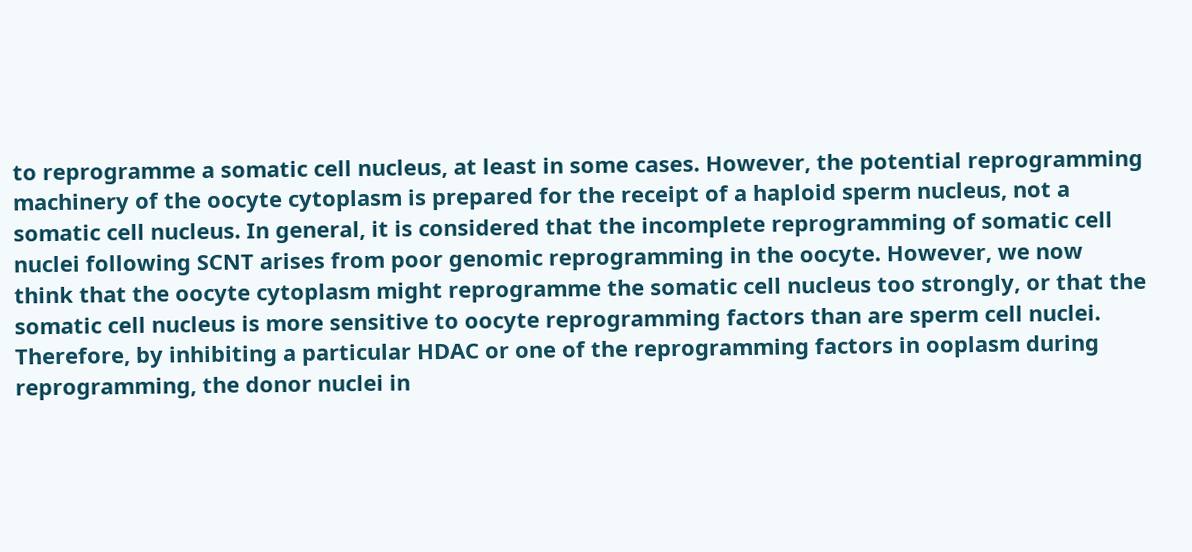to reprogramme a somatic cell nucleus, at least in some cases. However, the potential reprogramming machinery of the oocyte cytoplasm is prepared for the receipt of a haploid sperm nucleus, not a somatic cell nucleus. In general, it is considered that the incomplete reprogramming of somatic cell nuclei following SCNT arises from poor genomic reprogramming in the oocyte. However, we now think that the oocyte cytoplasm might reprogramme the somatic cell nucleus too strongly, or that the somatic cell nucleus is more sensitive to oocyte reprogramming factors than are sperm cell nuclei. Therefore, by inhibiting a particular HDAC or one of the reprogramming factors in ooplasm during reprogramming, the donor nuclei in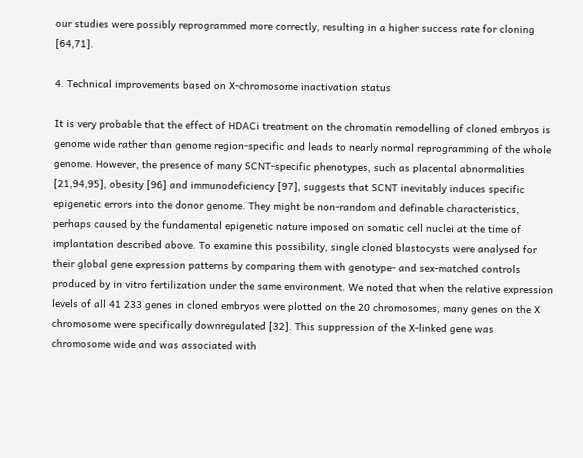our studies were possibly reprogrammed more correctly, resulting in a higher success rate for cloning [64,71].

4. Technical improvements based on X-chromosome inactivation status

It is very probable that the effect of HDACi treatment on the chromatin remodelling of cloned embryos is genome wide rather than genome region-specific and leads to nearly normal reprogramming of the whole genome. However, the presence of many SCNT-specific phenotypes, such as placental abnormalities [21,94,95], obesity [96] and immunodeficiency [97], suggests that SCNT inevitably induces specific epigenetic errors into the donor genome. They might be non-random and definable characteristics, perhaps caused by the fundamental epigenetic nature imposed on somatic cell nuclei at the time of implantation described above. To examine this possibility, single cloned blastocysts were analysed for their global gene expression patterns by comparing them with genotype- and sex-matched controls produced by in vitro fertilization under the same environment. We noted that when the relative expression levels of all 41 233 genes in cloned embryos were plotted on the 20 chromosomes, many genes on the X chromosome were specifically downregulated [32]. This suppression of the X-linked gene was chromosome wide and was associated with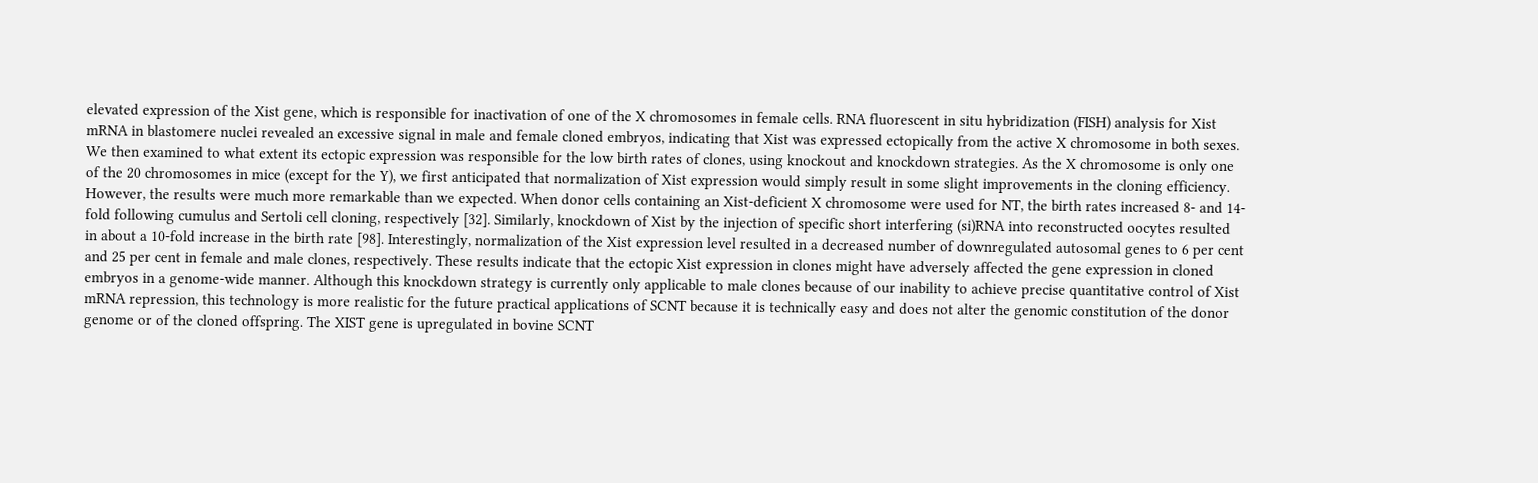elevated expression of the Xist gene, which is responsible for inactivation of one of the X chromosomes in female cells. RNA fluorescent in situ hybridization (FISH) analysis for Xist mRNA in blastomere nuclei revealed an excessive signal in male and female cloned embryos, indicating that Xist was expressed ectopically from the active X chromosome in both sexes. We then examined to what extent its ectopic expression was responsible for the low birth rates of clones, using knockout and knockdown strategies. As the X chromosome is only one of the 20 chromosomes in mice (except for the Y), we first anticipated that normalization of Xist expression would simply result in some slight improvements in the cloning efficiency. However, the results were much more remarkable than we expected. When donor cells containing an Xist-deficient X chromosome were used for NT, the birth rates increased 8- and 14-fold following cumulus and Sertoli cell cloning, respectively [32]. Similarly, knockdown of Xist by the injection of specific short interfering (si)RNA into reconstructed oocytes resulted in about a 10-fold increase in the birth rate [98]. Interestingly, normalization of the Xist expression level resulted in a decreased number of downregulated autosomal genes to 6 per cent and 25 per cent in female and male clones, respectively. These results indicate that the ectopic Xist expression in clones might have adversely affected the gene expression in cloned embryos in a genome-wide manner. Although this knockdown strategy is currently only applicable to male clones because of our inability to achieve precise quantitative control of Xist mRNA repression, this technology is more realistic for the future practical applications of SCNT because it is technically easy and does not alter the genomic constitution of the donor genome or of the cloned offspring. The XIST gene is upregulated in bovine SCNT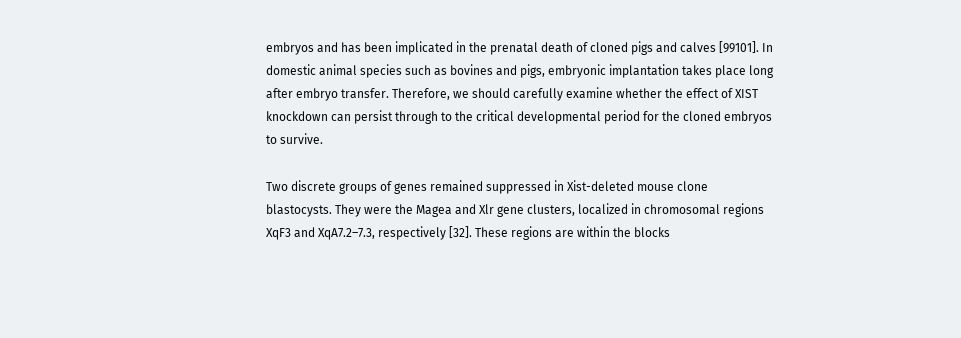embryos and has been implicated in the prenatal death of cloned pigs and calves [99101]. In domestic animal species such as bovines and pigs, embryonic implantation takes place long after embryo transfer. Therefore, we should carefully examine whether the effect of XIST knockdown can persist through to the critical developmental period for the cloned embryos to survive.

Two discrete groups of genes remained suppressed in Xist-deleted mouse clone blastocysts. They were the Magea and Xlr gene clusters, localized in chromosomal regions XqF3 and XqA7.2–7.3, respectively [32]. These regions are within the blocks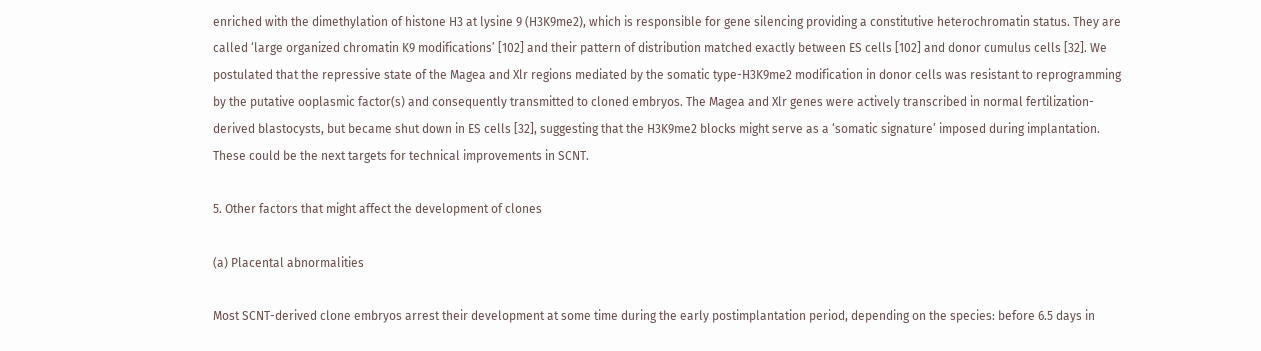enriched with the dimethylation of histone H3 at lysine 9 (H3K9me2), which is responsible for gene silencing providing a constitutive heterochromatin status. They are called ‘large organized chromatin K9 modifications’ [102] and their pattern of distribution matched exactly between ES cells [102] and donor cumulus cells [32]. We postulated that the repressive state of the Magea and Xlr regions mediated by the somatic type-H3K9me2 modification in donor cells was resistant to reprogramming by the putative ooplasmic factor(s) and consequently transmitted to cloned embryos. The Magea and Xlr genes were actively transcribed in normal fertilization-derived blastocysts, but became shut down in ES cells [32], suggesting that the H3K9me2 blocks might serve as a ‘somatic signature’ imposed during implantation. These could be the next targets for technical improvements in SCNT.

5. Other factors that might affect the development of clones

(a) Placental abnormalities

Most SCNT-derived clone embryos arrest their development at some time during the early postimplantation period, depending on the species: before 6.5 days in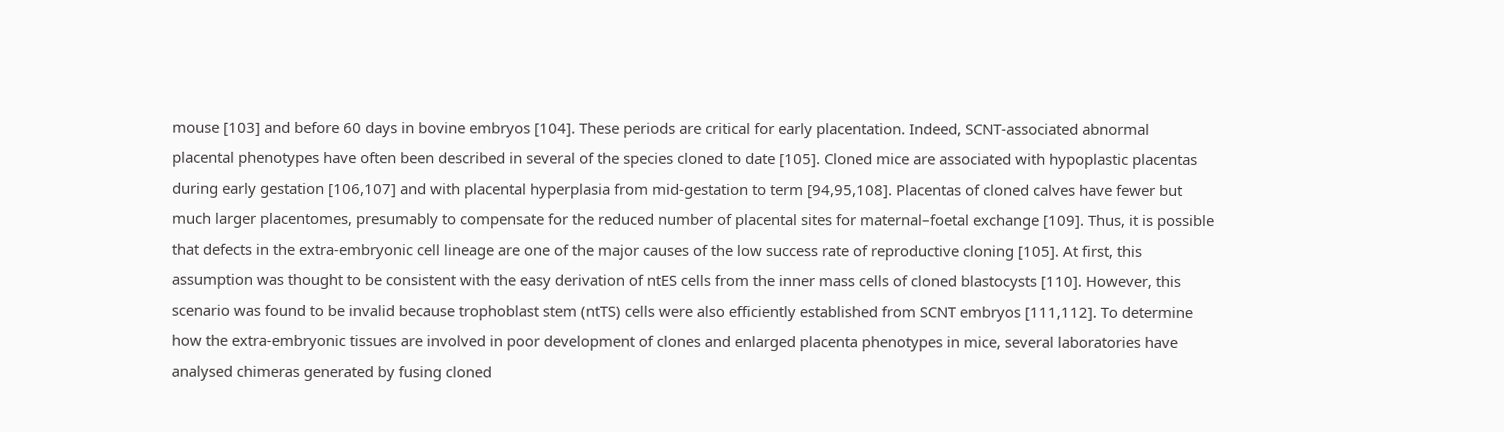mouse [103] and before 60 days in bovine embryos [104]. These periods are critical for early placentation. Indeed, SCNT-associated abnormal placental phenotypes have often been described in several of the species cloned to date [105]. Cloned mice are associated with hypoplastic placentas during early gestation [106,107] and with placental hyperplasia from mid-gestation to term [94,95,108]. Placentas of cloned calves have fewer but much larger placentomes, presumably to compensate for the reduced number of placental sites for maternal–foetal exchange [109]. Thus, it is possible that defects in the extra-embryonic cell lineage are one of the major causes of the low success rate of reproductive cloning [105]. At first, this assumption was thought to be consistent with the easy derivation of ntES cells from the inner mass cells of cloned blastocysts [110]. However, this scenario was found to be invalid because trophoblast stem (ntTS) cells were also efficiently established from SCNT embryos [111,112]. To determine how the extra-embryonic tissues are involved in poor development of clones and enlarged placenta phenotypes in mice, several laboratories have analysed chimeras generated by fusing cloned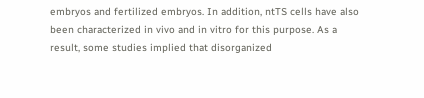embryos and fertilized embryos. In addition, ntTS cells have also been characterized in vivo and in vitro for this purpose. As a result, some studies implied that disorganized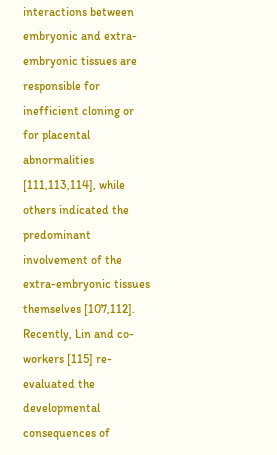interactions between embryonic and extra-embryonic tissues are responsible for inefficient cloning or for placental abnormalities [111,113,114], while others indicated the predominant involvement of the extra-embryonic tissues themselves [107,112]. Recently, Lin and co-workers [115] re-evaluated the developmental consequences of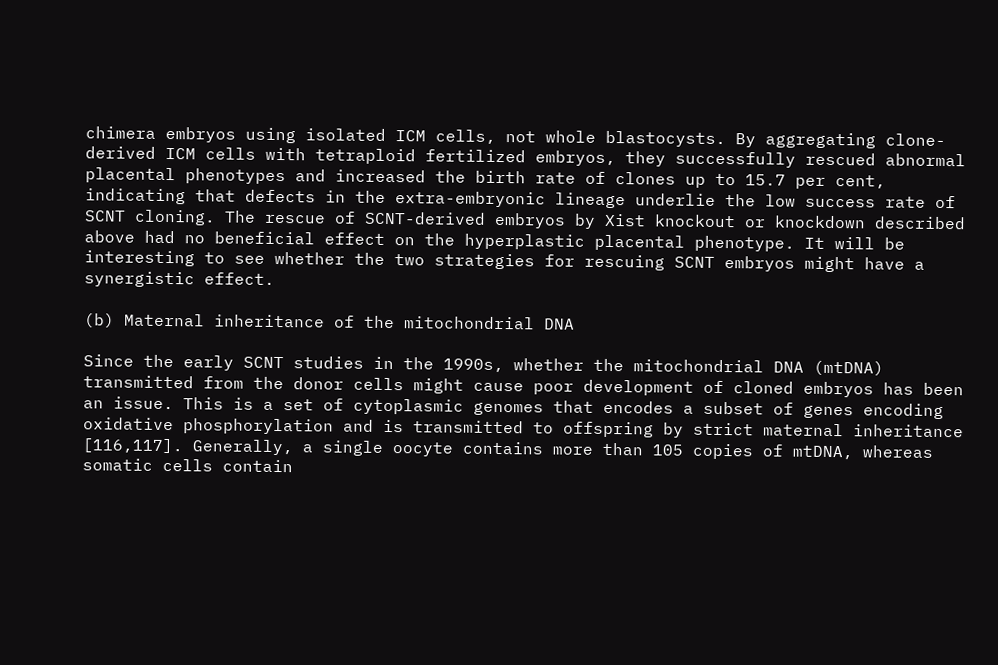chimera embryos using isolated ICM cells, not whole blastocysts. By aggregating clone-derived ICM cells with tetraploid fertilized embryos, they successfully rescued abnormal placental phenotypes and increased the birth rate of clones up to 15.7 per cent, indicating that defects in the extra-embryonic lineage underlie the low success rate of SCNT cloning. The rescue of SCNT-derived embryos by Xist knockout or knockdown described above had no beneficial effect on the hyperplastic placental phenotype. It will be interesting to see whether the two strategies for rescuing SCNT embryos might have a synergistic effect.

(b) Maternal inheritance of the mitochondrial DNA

Since the early SCNT studies in the 1990s, whether the mitochondrial DNA (mtDNA) transmitted from the donor cells might cause poor development of cloned embryos has been an issue. This is a set of cytoplasmic genomes that encodes a subset of genes encoding oxidative phosphorylation and is transmitted to offspring by strict maternal inheritance [116,117]. Generally, a single oocyte contains more than 105 copies of mtDNA, whereas somatic cells contain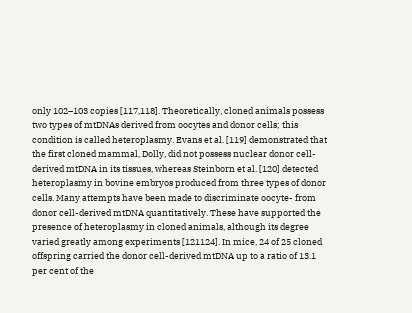only 102–103 copies [117,118]. Theoretically, cloned animals possess two types of mtDNAs derived from oocytes and donor cells; this condition is called heteroplasmy. Evans et al. [119] demonstrated that the first cloned mammal, Dolly, did not possess nuclear donor cell-derived mtDNA in its tissues, whereas Steinborn et al. [120] detected heteroplasmy in bovine embryos produced from three types of donor cells. Many attempts have been made to discriminate oocyte- from donor cell-derived mtDNA quantitatively. These have supported the presence of heteroplasmy in cloned animals, although its degree varied greatly among experiments [121124]. In mice, 24 of 25 cloned offspring carried the donor cell-derived mtDNA up to a ratio of 13.1 per cent of the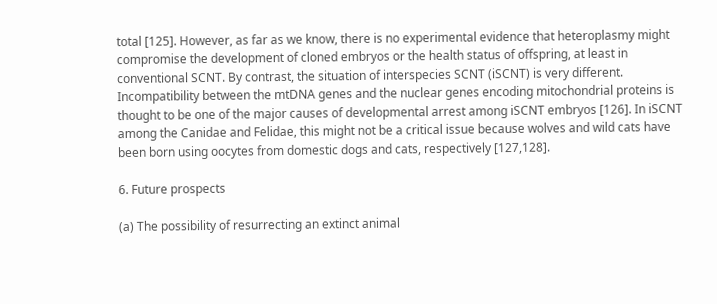total [125]. However, as far as we know, there is no experimental evidence that heteroplasmy might compromise the development of cloned embryos or the health status of offspring, at least in conventional SCNT. By contrast, the situation of interspecies SCNT (iSCNT) is very different. Incompatibility between the mtDNA genes and the nuclear genes encoding mitochondrial proteins is thought to be one of the major causes of developmental arrest among iSCNT embryos [126]. In iSCNT among the Canidae and Felidae, this might not be a critical issue because wolves and wild cats have been born using oocytes from domestic dogs and cats, respectively [127,128].

6. Future prospects

(a) The possibility of resurrecting an extinct animal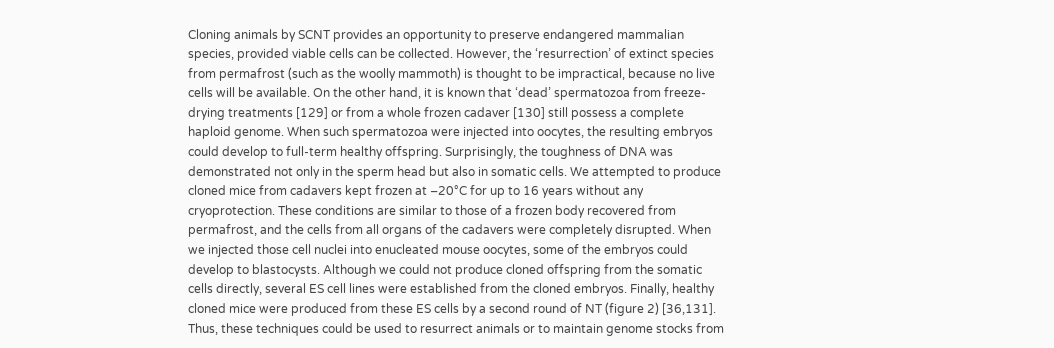Cloning animals by SCNT provides an opportunity to preserve endangered mammalian species, provided viable cells can be collected. However, the ‘resurrection’ of extinct species from permafrost (such as the woolly mammoth) is thought to be impractical, because no live cells will be available. On the other hand, it is known that ‘dead’ spermatozoa from freeze-drying treatments [129] or from a whole frozen cadaver [130] still possess a complete haploid genome. When such spermatozoa were injected into oocytes, the resulting embryos could develop to full-term healthy offspring. Surprisingly, the toughness of DNA was demonstrated not only in the sperm head but also in somatic cells. We attempted to produce cloned mice from cadavers kept frozen at –20°C for up to 16 years without any cryoprotection. These conditions are similar to those of a frozen body recovered from permafrost, and the cells from all organs of the cadavers were completely disrupted. When we injected those cell nuclei into enucleated mouse oocytes, some of the embryos could develop to blastocysts. Although we could not produce cloned offspring from the somatic cells directly, several ES cell lines were established from the cloned embryos. Finally, healthy cloned mice were produced from these ES cells by a second round of NT (figure 2) [36,131]. Thus, these techniques could be used to resurrect animals or to maintain genome stocks from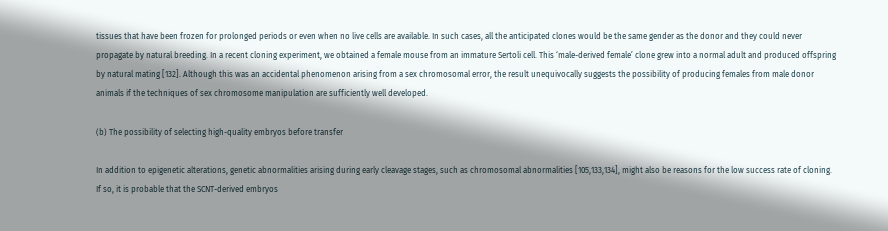tissues that have been frozen for prolonged periods or even when no live cells are available. In such cases, all the anticipated clones would be the same gender as the donor and they could never propagate by natural breeding. In a recent cloning experiment, we obtained a female mouse from an immature Sertoli cell. This ‘male-derived female’ clone grew into a normal adult and produced offspring by natural mating [132]. Although this was an accidental phenomenon arising from a sex chromosomal error, the result unequivocally suggests the possibility of producing females from male donor animals if the techniques of sex chromosome manipulation are sufficiently well developed.

(b) The possibility of selecting high-quality embryos before transfer

In addition to epigenetic alterations, genetic abnormalities arising during early cleavage stages, such as chromosomal abnormalities [105,133,134], might also be reasons for the low success rate of cloning. If so, it is probable that the SCNT-derived embryos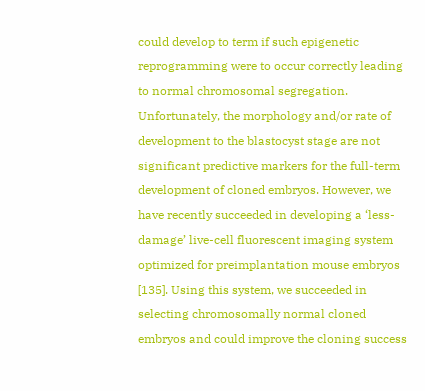could develop to term if such epigenetic reprogramming were to occur correctly leading to normal chromosomal segregation. Unfortunately, the morphology and/or rate of development to the blastocyst stage are not significant predictive markers for the full-term development of cloned embryos. However, we have recently succeeded in developing a ‘less-damage’ live-cell fluorescent imaging system optimized for preimplantation mouse embryos [135]. Using this system, we succeeded in selecting chromosomally normal cloned embryos and could improve the cloning success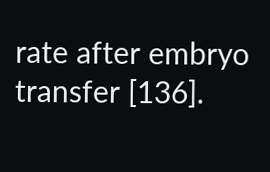rate after embryo transfer [136].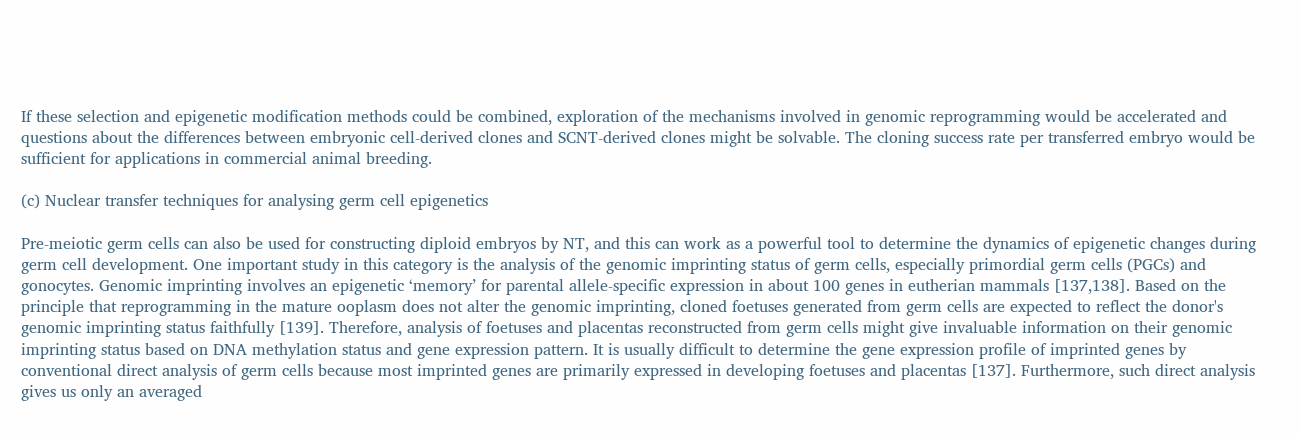If these selection and epigenetic modification methods could be combined, exploration of the mechanisms involved in genomic reprogramming would be accelerated and questions about the differences between embryonic cell-derived clones and SCNT-derived clones might be solvable. The cloning success rate per transferred embryo would be sufficient for applications in commercial animal breeding.

(c) Nuclear transfer techniques for analysing germ cell epigenetics

Pre-meiotic germ cells can also be used for constructing diploid embryos by NT, and this can work as a powerful tool to determine the dynamics of epigenetic changes during germ cell development. One important study in this category is the analysis of the genomic imprinting status of germ cells, especially primordial germ cells (PGCs) and gonocytes. Genomic imprinting involves an epigenetic ‘memory’ for parental allele-specific expression in about 100 genes in eutherian mammals [137,138]. Based on the principle that reprogramming in the mature ooplasm does not alter the genomic imprinting, cloned foetuses generated from germ cells are expected to reflect the donor's genomic imprinting status faithfully [139]. Therefore, analysis of foetuses and placentas reconstructed from germ cells might give invaluable information on their genomic imprinting status based on DNA methylation status and gene expression pattern. It is usually difficult to determine the gene expression profile of imprinted genes by conventional direct analysis of germ cells because most imprinted genes are primarily expressed in developing foetuses and placentas [137]. Furthermore, such direct analysis gives us only an averaged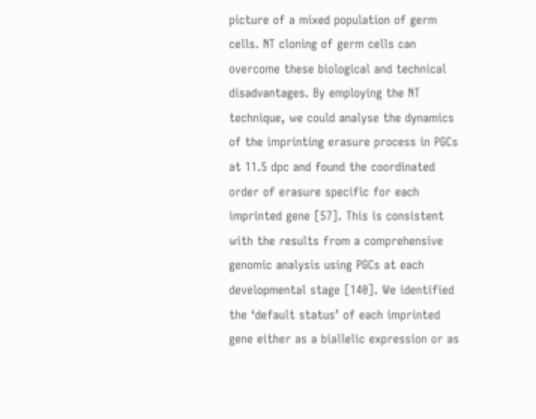picture of a mixed population of germ cells. NT cloning of germ cells can overcome these biological and technical disadvantages. By employing the NT technique, we could analyse the dynamics of the imprinting erasure process in PGCs at 11.5 dpc and found the coordinated order of erasure specific for each imprinted gene [57]. This is consistent with the results from a comprehensive genomic analysis using PGCs at each developmental stage [140]. We identified the ‘default status’ of each imprinted gene either as a biallelic expression or as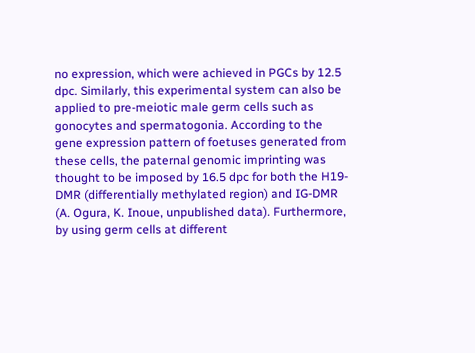no expression, which were achieved in PGCs by 12.5 dpc. Similarly, this experimental system can also be applied to pre-meiotic male germ cells such as gonocytes and spermatogonia. According to the gene expression pattern of foetuses generated from these cells, the paternal genomic imprinting was thought to be imposed by 16.5 dpc for both the H19-DMR (differentially methylated region) and IG-DMR (A. Ogura, K. Inoue, unpublished data). Furthermore, by using germ cells at different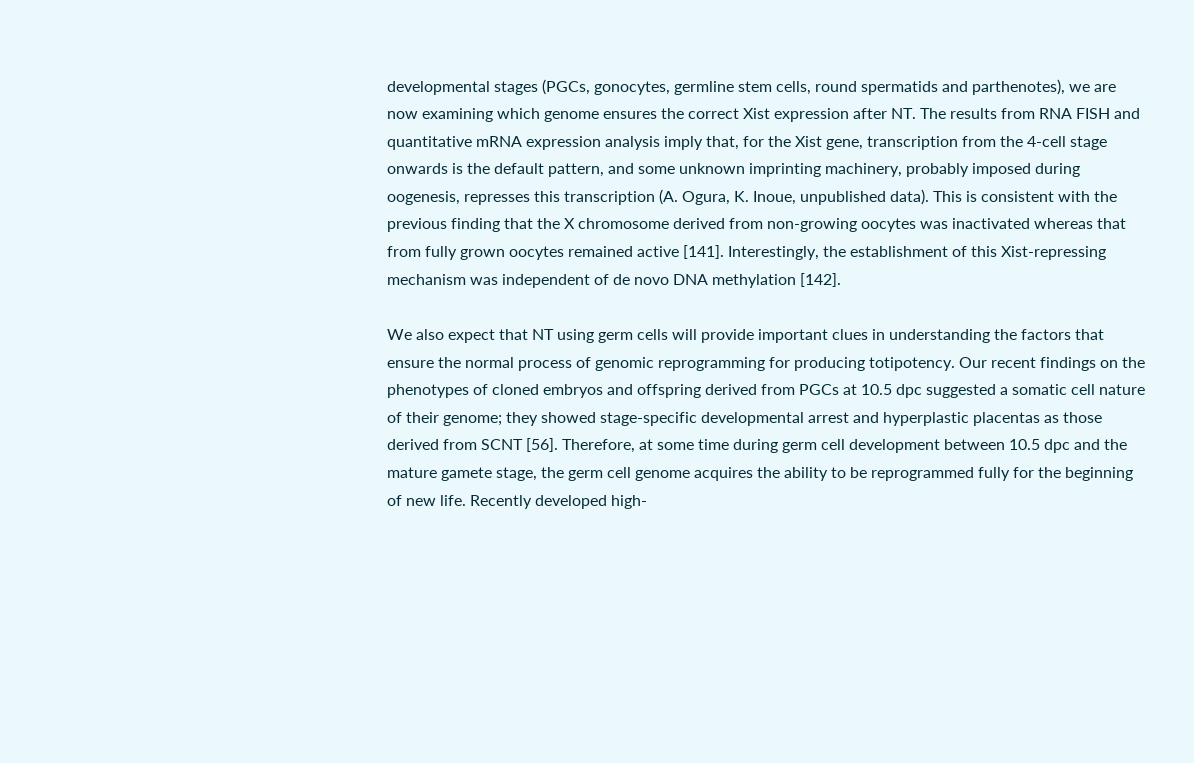developmental stages (PGCs, gonocytes, germline stem cells, round spermatids and parthenotes), we are now examining which genome ensures the correct Xist expression after NT. The results from RNA FISH and quantitative mRNA expression analysis imply that, for the Xist gene, transcription from the 4-cell stage onwards is the default pattern, and some unknown imprinting machinery, probably imposed during oogenesis, represses this transcription (A. Ogura, K. Inoue, unpublished data). This is consistent with the previous finding that the X chromosome derived from non-growing oocytes was inactivated whereas that from fully grown oocytes remained active [141]. Interestingly, the establishment of this Xist-repressing mechanism was independent of de novo DNA methylation [142].

We also expect that NT using germ cells will provide important clues in understanding the factors that ensure the normal process of genomic reprogramming for producing totipotency. Our recent findings on the phenotypes of cloned embryos and offspring derived from PGCs at 10.5 dpc suggested a somatic cell nature of their genome; they showed stage-specific developmental arrest and hyperplastic placentas as those derived from SCNT [56]. Therefore, at some time during germ cell development between 10.5 dpc and the mature gamete stage, the germ cell genome acquires the ability to be reprogrammed fully for the beginning of new life. Recently developed high-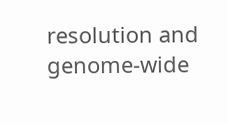resolution and genome-wide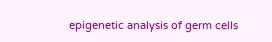epigenetic analysis of germ cells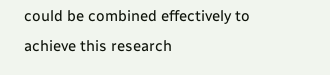could be combined effectively to achieve this research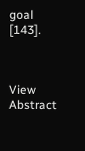goal [143].



View Abstract